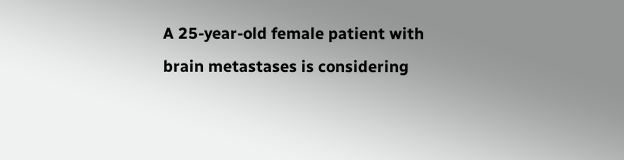A 25-year-old female patient with brain metastases is considering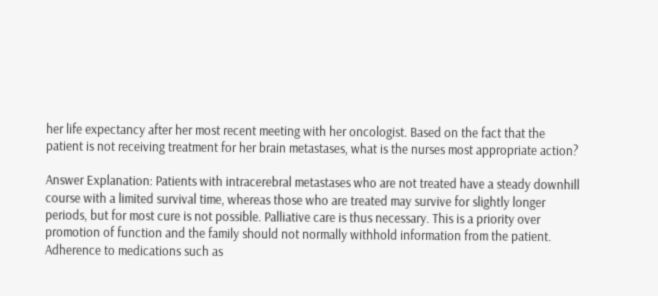her life expectancy after her most recent meeting with her oncologist. Based on the fact that the patient is not receiving treatment for her brain metastases, what is the nurses most appropriate action?

Answer Explanation: Patients with intracerebral metastases who are not treated have a steady downhill course with a limited survival time, whereas those who are treated may survive for slightly longer periods, but for most cure is not possible. Palliative care is thus necessary. This is a priority over promotion of function and the family should not normally withhold information from the patient. Adherence to medications such as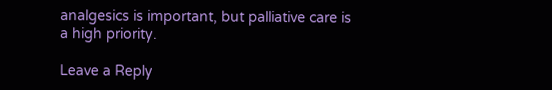analgesics is important, but palliative care is a high priority.

Leave a Reply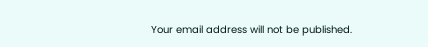Your email address will not be published.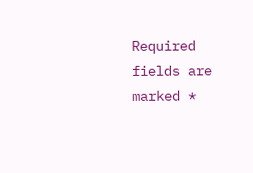Required fields are marked *